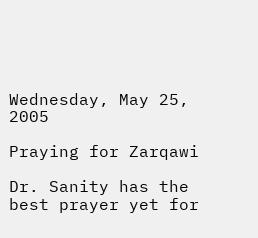Wednesday, May 25, 2005

Praying for Zarqawi

Dr. Sanity has the best prayer yet for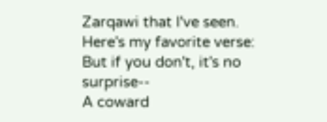Zarqawi that I've seen. Here's my favorite verse:
But if you don't, it's no surprise--
A coward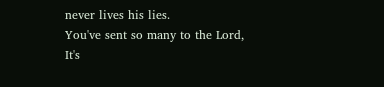never lives his lies.
You've sent so many to the Lord,
It's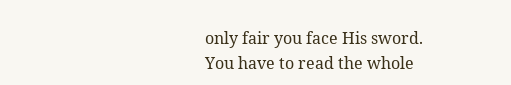only fair you face His sword.
You have to read the whole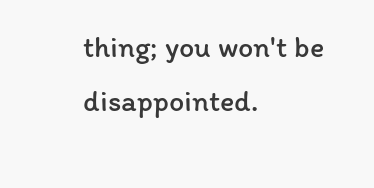thing; you won't be disappointed.